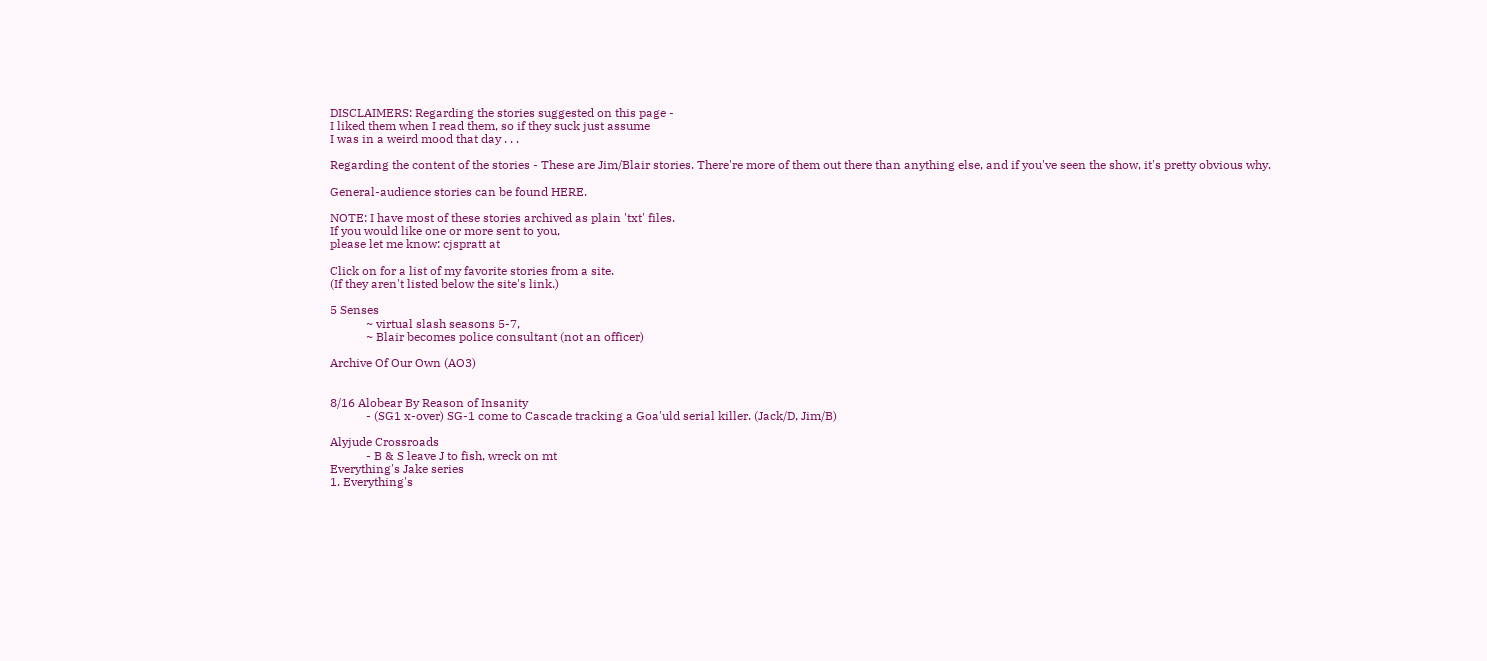DISCLAIMERS: Regarding the stories suggested on this page -
I liked them when I read them, so if they suck just assume
I was in a weird mood that day . . .

Regarding the content of the stories - These are Jim/Blair stories. There're more of them out there than anything else, and if you've seen the show, it's pretty obvious why.

General-audience stories can be found HERE.

NOTE: I have most of these stories archived as plain 'txt' files.
If you would like one or more sent to you,
please let me know: cjspratt at

Click on for a list of my favorite stories from a site.
(If they aren't listed below the site's link.)

5 Senses
            ~ virtual slash seasons 5-7,
            ~ Blair becomes police consultant (not an officer)

Archive Of Our Own (AO3)


8/16 Alobear By Reason of Insanity
            - (SG1 x-over) SG-1 come to Cascade tracking a Goa'uld serial killer. (Jack/D, Jim/B)

Alyjude Crossroads
            - B & S leave J to fish, wreck on mt
Everything's Jake series
1. Everything's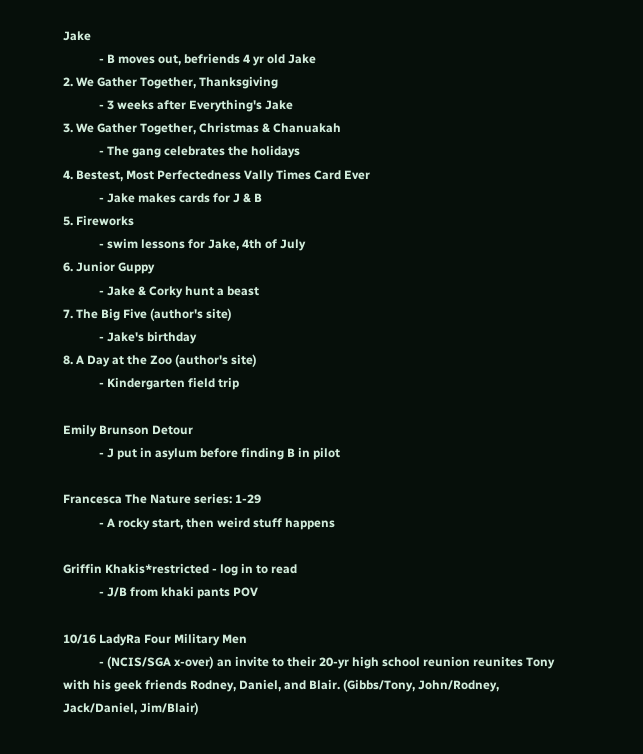Jake
            - B moves out, befriends 4 yr old Jake
2. We Gather Together, Thanksgiving
            - 3 weeks after Everything's Jake
3. We Gather Together, Christmas & Chanuakah
            - The gang celebrates the holidays
4. Bestest, Most Perfectedness Vally Times Card Ever
            - Jake makes cards for J & B
5. Fireworks
            - swim lessons for Jake, 4th of July
6. Junior Guppy
            - Jake & Corky hunt a beast
7. The Big Five (author's site)
            - Jake's birthday
8. A Day at the Zoo (author's site)
            - Kindergarten field trip

Emily Brunson Detour
            - J put in asylum before finding B in pilot

Francesca The Nature series: 1-29
            - A rocky start, then weird stuff happens

Griffin Khakis*restricted - log in to read
            - J/B from khaki pants POV

10/16 LadyRa Four Military Men
            - (NCIS/SGA x-over) an invite to their 20-yr high school reunion reunites Tony with his geek friends Rodney, Daniel, and Blair. (Gibbs/Tony, John/Rodney, Jack/Daniel, Jim/Blair)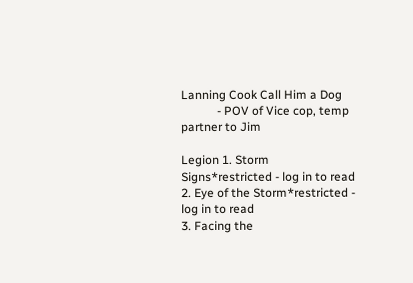Lanning Cook Call Him a Dog
            - POV of Vice cop, temp partner to Jim

Legion 1. Storm Signs*restricted - log in to read
2. Eye of the Storm*restricted - log in to read
3. Facing the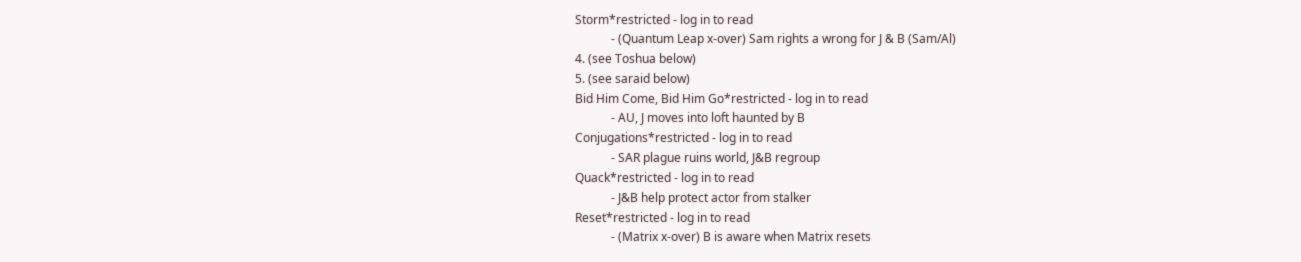Storm*restricted - log in to read
            - (Quantum Leap x-over) Sam rights a wrong for J & B (Sam/Al)
4. (see Toshua below)
5. (see saraid below)
Bid Him Come, Bid Him Go*restricted - log in to read
            - AU, J moves into loft haunted by B
Conjugations*restricted - log in to read
            - SAR plague ruins world, J&B regroup
Quack*restricted - log in to read
            - J&B help protect actor from stalker
Reset*restricted - log in to read
            - (Matrix x-over) B is aware when Matrix resets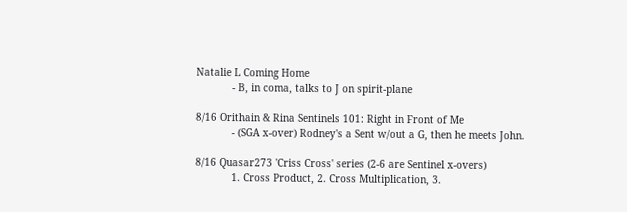Natalie L Coming Home
            - B, in coma, talks to J on spirit-plane

8/16 Orithain & Rina Sentinels 101: Right in Front of Me
            - (SGA x-over) Rodney's a Sent w/out a G, then he meets John.

8/16 Quasar273 'Criss Cross' series (2-6 are Sentinel x-overs)
            1. Cross Product, 2. Cross Multiplication, 3.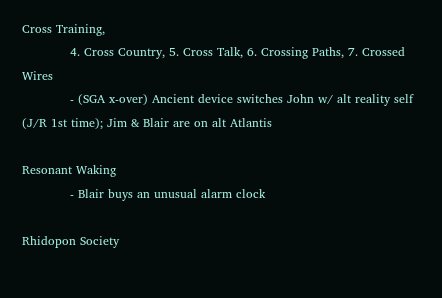Cross Training,
            4. Cross Country, 5. Cross Talk, 6. Crossing Paths, 7. Crossed Wires
            - (SGA x-over) Ancient device switches John w/ alt reality self (J/R 1st time); Jim & Blair are on alt Atlantis

Resonant Waking
            - Blair buys an unusual alarm clock

Rhidopon Society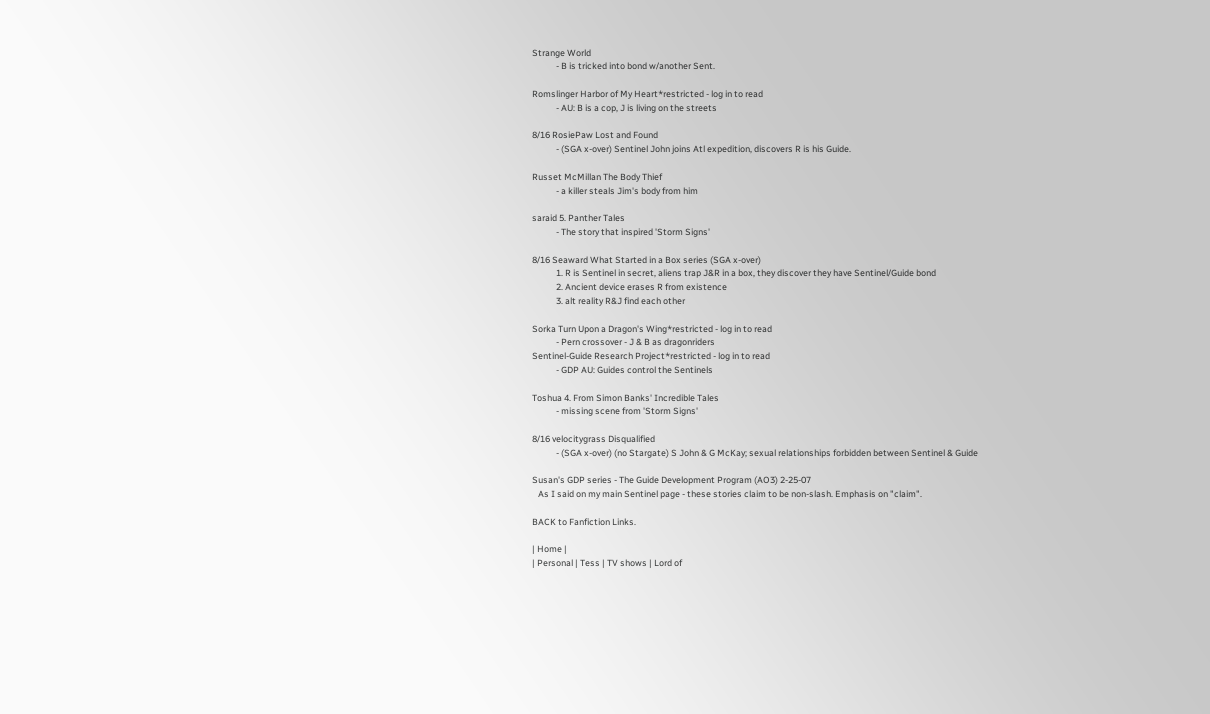Strange World
            - B is tricked into bond w/another Sent.

Romslinger Harbor of My Heart*restricted - log in to read
            - AU: B is a cop, J is living on the streets

8/16 RosiePaw Lost and Found
            - (SGA x-over) Sentinel John joins Atl expedition, discovers R is his Guide.

Russet McMillan The Body Thief
            - a killer steals Jim's body from him

saraid 5. Panther Tales
            - The story that inspired 'Storm Signs'

8/16 Seaward What Started in a Box series (SGA x-over)
            1. R is Sentinel in secret, aliens trap J&R in a box, they discover they have Sentinel/Guide bond
            2. Ancient device erases R from existence
            3. alt reality R&J find each other

Sorka Turn Upon a Dragon's Wing*restricted - log in to read
            - Pern crossover - J & B as dragonriders
Sentinel-Guide Research Project*restricted - log in to read
            - GDP AU: Guides control the Sentinels

Toshua 4. From Simon Banks' Incredible Tales
            - missing scene from 'Storm Signs'

8/16 velocitygrass Disqualified
            - (SGA x-over) (no Stargate) S John & G McKay; sexual relationships forbidden between Sentinel & Guide

Susan's GDP series - The Guide Development Program (AO3) 2-25-07
   As I said on my main Sentinel page - these stories claim to be non-slash. Emphasis on "claim".

BACK to Fanfiction Links.

| Home |
| Personal | Tess | TV shows | Lord of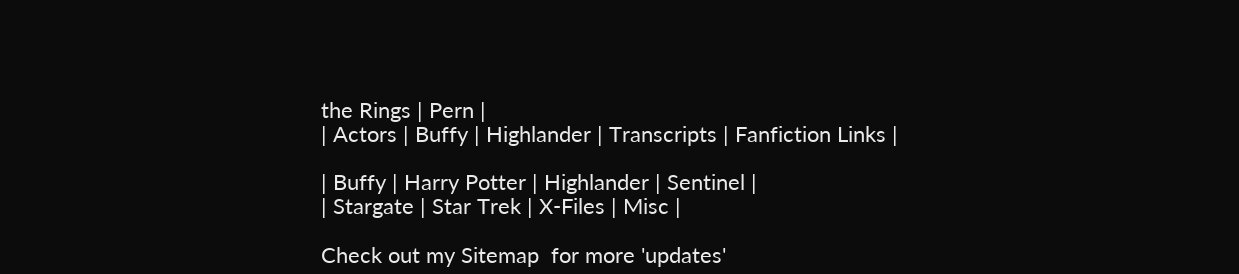the Rings | Pern |
| Actors | Buffy | Highlander | Transcripts | Fanfiction Links |

| Buffy | Harry Potter | Highlander | Sentinel |
| Stargate | Star Trek | X-Files | Misc |

Check out my Sitemap  for more 'updates'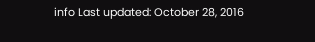info Last updated: October 28, 2016